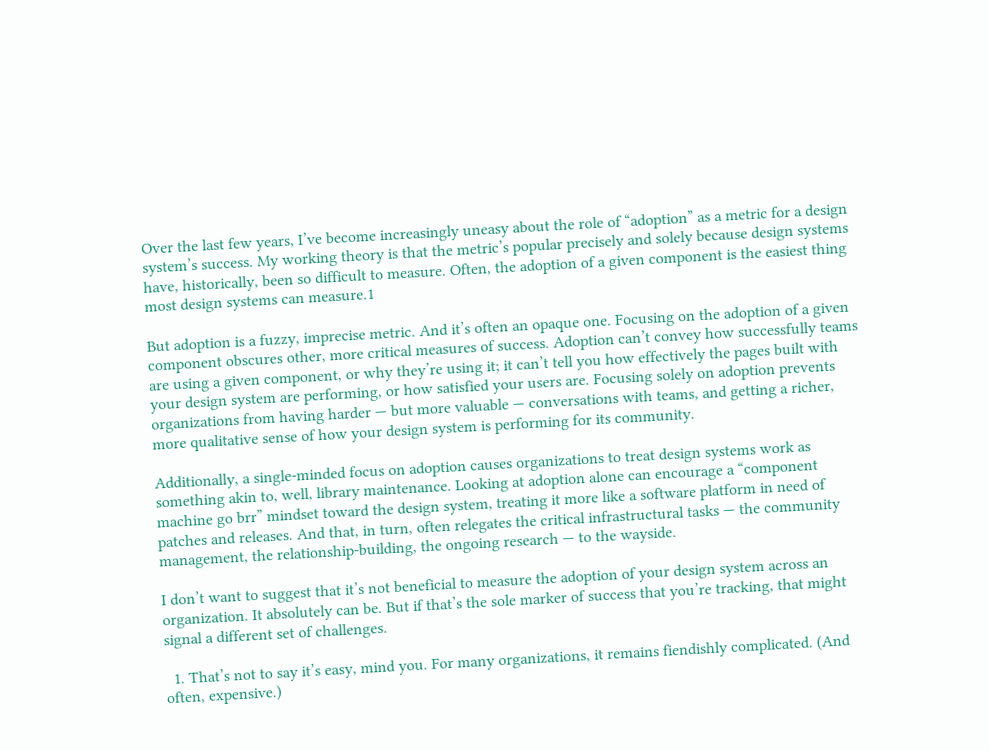Over the last few years, I’ve become increasingly uneasy about the role of “adoption” as a metric for a design system’s success. My working theory is that the metric’s popular precisely and solely because design systems have, historically, been so difficult to measure. Often, the adoption of a given component is the easiest thing most design systems can measure.1

But adoption is a fuzzy, imprecise metric. And it’s often an opaque one. Focusing on the adoption of a given component obscures other, more critical measures of success. Adoption can’t convey how successfully teams are using a given component, or why they’re using it; it can’t tell you how effectively the pages built with your design system are performing, or how satisfied your users are. Focusing solely on adoption prevents organizations from having harder — but more valuable — conversations with teams, and getting a richer, more qualitative sense of how your design system is performing for its community.

Additionally, a single-minded focus on adoption causes organizations to treat design systems work as something akin to, well, library maintenance. Looking at adoption alone can encourage a “component machine go brr” mindset toward the design system, treating it more like a software platform in need of patches and releases. And that, in turn, often relegates the critical infrastructural tasks — the community management, the relationship-building, the ongoing research — to the wayside.

I don’t want to suggest that it’s not beneficial to measure the adoption of your design system across an organization. It absolutely can be. But if that’s the sole marker of success that you’re tracking, that might signal a different set of challenges.

  1. That’s not to say it’s easy, mind you. For many organizations, it remains fiendishly complicated. (And often, expensive.)